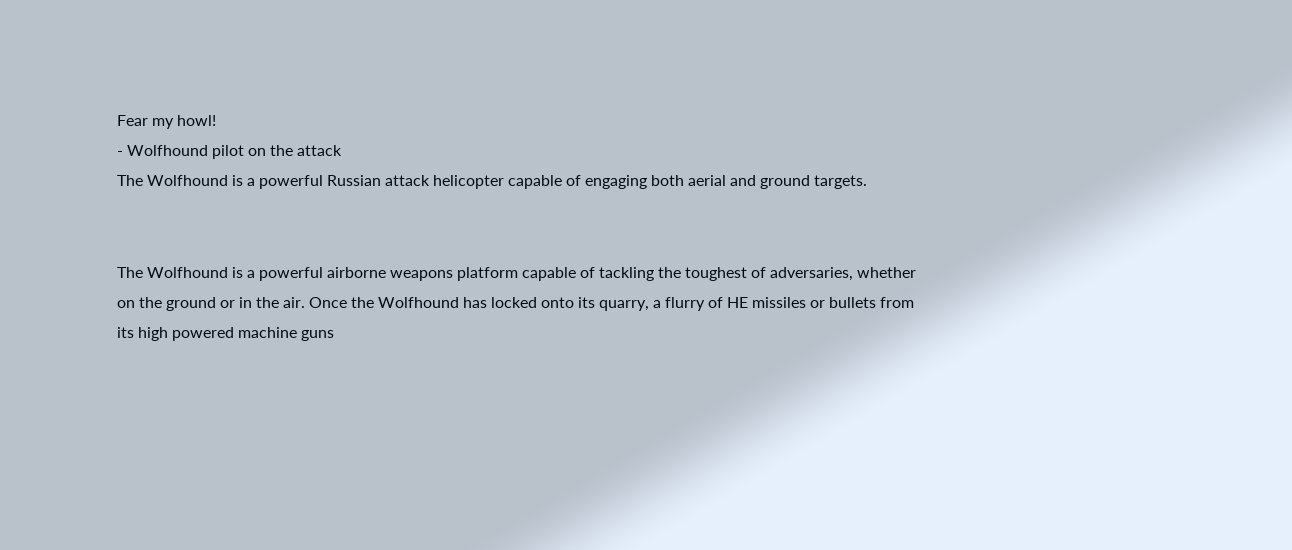Fear my howl!
- Wolfhound pilot on the attack
The Wolfhound is a powerful Russian attack helicopter capable of engaging both aerial and ground targets.


The Wolfhound is a powerful airborne weapons platform capable of tackling the toughest of adversaries, whether on the ground or in the air. Once the Wolfhound has locked onto its quarry, a flurry of HE missiles or bullets from its high powered machine guns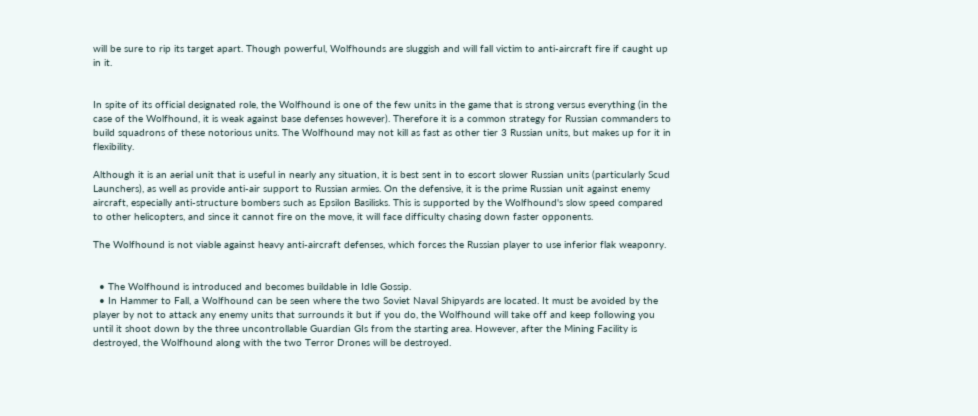will be sure to rip its target apart. Though powerful, Wolfhounds are sluggish and will fall victim to anti-aircraft fire if caught up in it.


In spite of its official designated role, the Wolfhound is one of the few units in the game that is strong versus everything (in the case of the Wolfhound, it is weak against base defenses however). Therefore it is a common strategy for Russian commanders to build squadrons of these notorious units. The Wolfhound may not kill as fast as other tier 3 Russian units, but makes up for it in flexibility.

Although it is an aerial unit that is useful in nearly any situation, it is best sent in to escort slower Russian units (particularly Scud Launchers), as well as provide anti-air support to Russian armies. On the defensive, it is the prime Russian unit against enemy aircraft, especially anti-structure bombers such as Epsilon Basilisks. This is supported by the Wolfhound's slow speed compared to other helicopters, and since it cannot fire on the move, it will face difficulty chasing down faster opponents.

The Wolfhound is not viable against heavy anti-aircraft defenses, which forces the Russian player to use inferior flak weaponry.


  • The Wolfhound is introduced and becomes buildable in Idle Gossip.
  • In Hammer to Fall, a Wolfhound can be seen where the two Soviet Naval Shipyards are located. It must be avoided by the player by not to attack any enemy units that surrounds it but if you do, the Wolfhound will take off and keep following you until it shoot down by the three uncontrollable Guardian GIs from the starting area. However, after the Mining Facility is destroyed, the Wolfhound along with the two Terror Drones will be destroyed.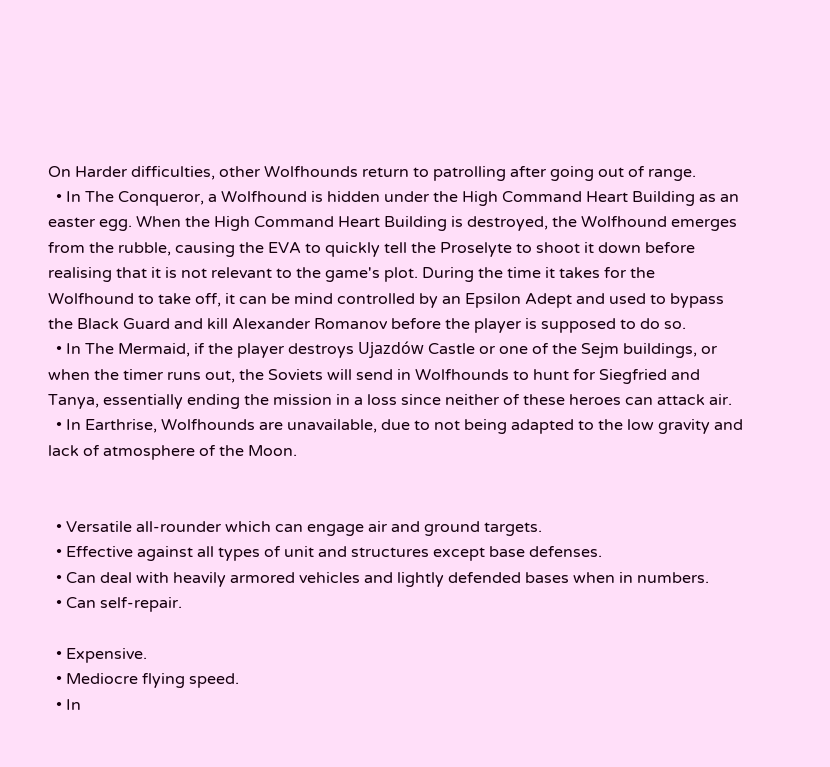On Harder difficulties, other Wolfhounds return to patrolling after going out of range.
  • In The Conqueror, a Wolfhound is hidden under the High Command Heart Building as an easter egg. When the High Command Heart Building is destroyed, the Wolfhound emerges from the rubble, causing the EVA to quickly tell the Proselyte to shoot it down before realising that it is not relevant to the game's plot. During the time it takes for the Wolfhound to take off, it can be mind controlled by an Epsilon Adept and used to bypass the Black Guard and kill Alexander Romanov before the player is supposed to do so.
  • In The Mermaid, if the player destroys Ujazdów Castle or one of the Sejm buildings, or when the timer runs out, the Soviets will send in Wolfhounds to hunt for Siegfried and Tanya, essentially ending the mission in a loss since neither of these heroes can attack air.
  • In Earthrise, Wolfhounds are unavailable, due to not being adapted to the low gravity and lack of atmosphere of the Moon.


  • Versatile all-rounder which can engage air and ground targets.
  • Effective against all types of unit and structures except base defenses.
  • Can deal with heavily armored vehicles and lightly defended bases when in numbers.
  • Can self-repair.

  • Expensive.
  • Mediocre flying speed.
  • In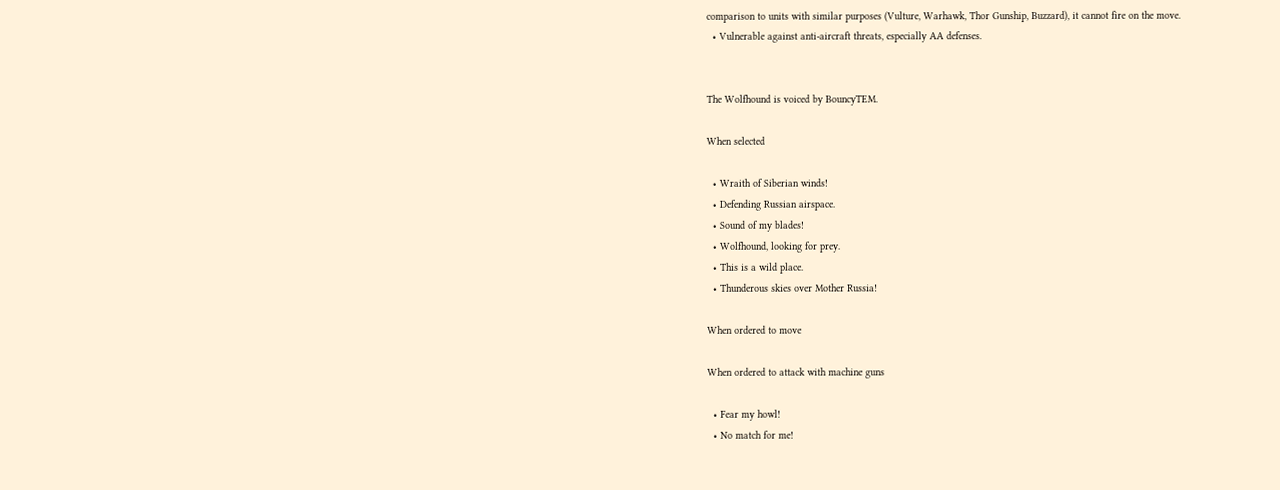comparison to units with similar purposes (Vulture, Warhawk, Thor Gunship, Buzzard), it cannot fire on the move.
  • Vulnerable against anti-aircraft threats, especially AA defenses.


The Wolfhound is voiced by BouncyTEM.

When selected

  • Wraith of Siberian winds!
  • Defending Russian airspace.
  • Sound of my blades!
  • Wolfhound, looking for prey.
  • This is a wild place.
  • Thunderous skies over Mother Russia!

When ordered to move

When ordered to attack with machine guns

  • Fear my howl!
  • No match for me!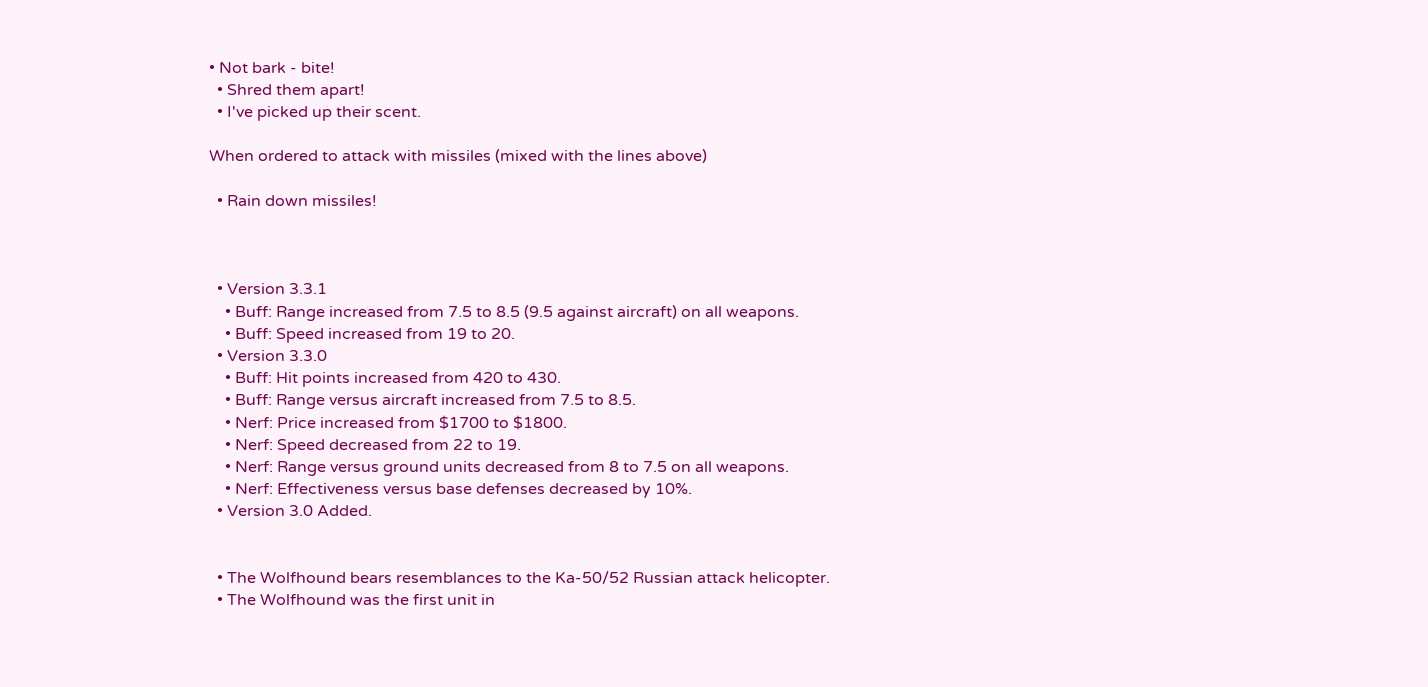• Not bark - bite!
  • Shred them apart!
  • I've picked up their scent.

When ordered to attack with missiles (mixed with the lines above)

  • Rain down missiles!



  • Version 3.3.1
    • Buff: Range increased from 7.5 to 8.5 (9.5 against aircraft) on all weapons.
    • Buff: Speed increased from 19 to 20.
  • Version 3.3.0
    • Buff: Hit points increased from 420 to 430.
    • Buff: Range versus aircraft increased from 7.5 to 8.5.
    • Nerf: Price increased from $1700 to $1800.
    • Nerf: Speed decreased from 22 to 19.
    • Nerf: Range versus ground units decreased from 8 to 7.5 on all weapons.
    • Nerf: Effectiveness versus base defenses decreased by 10%.
  • Version 3.0 Added.


  • The Wolfhound bears resemblances to the Ka-50/52 Russian attack helicopter.
  • The Wolfhound was the first unit in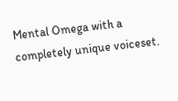Mental Omega with a completely unique voiceset.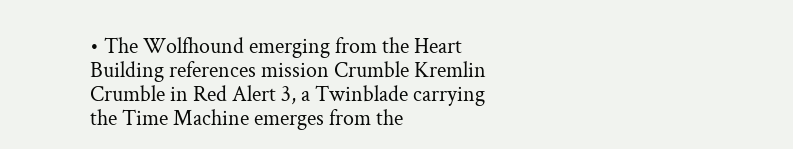• The Wolfhound emerging from the Heart Building references mission Crumble Kremlin Crumble in Red Alert 3, a Twinblade carrying the Time Machine emerges from the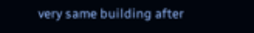very same building after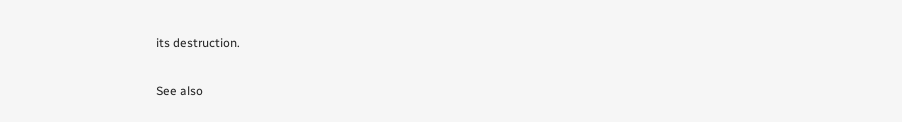its destruction.

See also